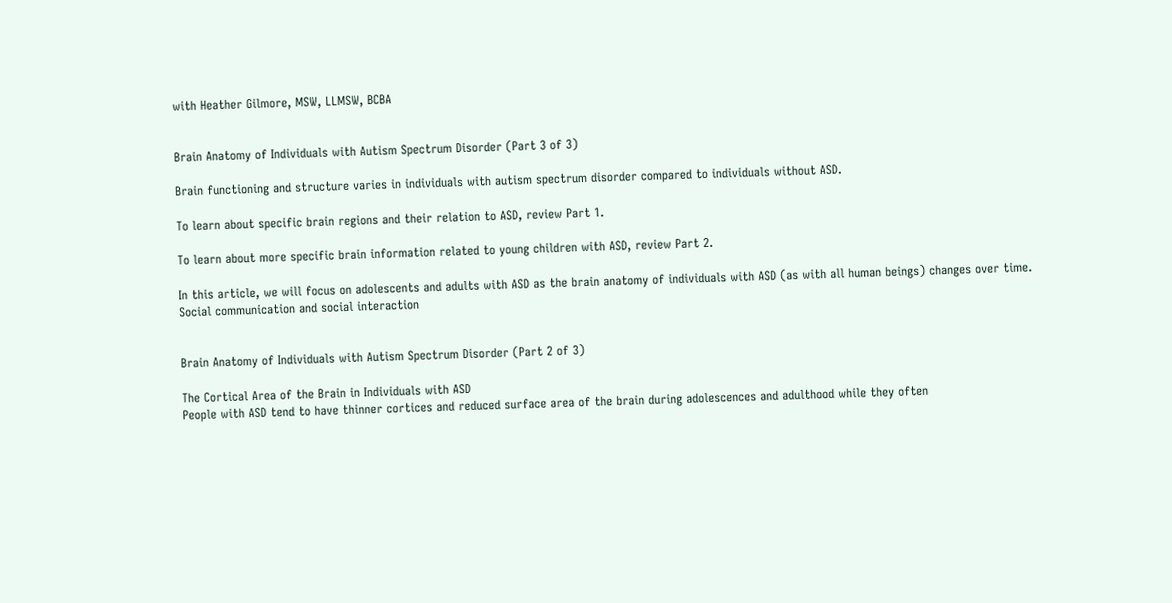with Heather Gilmore, MSW, LLMSW, BCBA


Brain Anatomy of Individuals with Autism Spectrum Disorder (Part 3 of 3)

Brain functioning and structure varies in individuals with autism spectrum disorder compared to individuals without ASD.

To learn about specific brain regions and their relation to ASD, review Part 1.

To learn about more specific brain information related to young children with ASD, review Part 2.

In this article, we will focus on adolescents and adults with ASD as the brain anatomy of individuals with ASD (as with all human beings) changes over time.
Social communication and social interaction


Brain Anatomy of Individuals with Autism Spectrum Disorder (Part 2 of 3)

The Cortical Area of the Brain in Individuals with ASD
People with ASD tend to have thinner cortices and reduced surface area of the brain during adolescences and adulthood while they often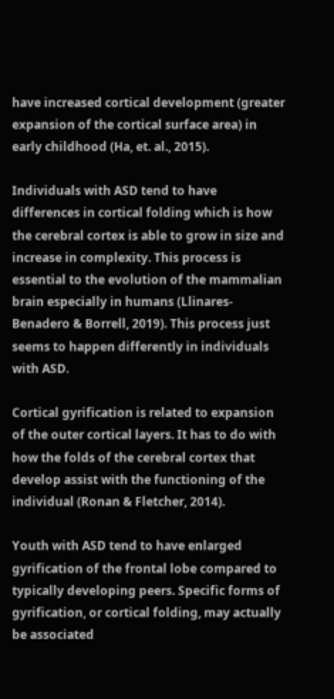have increased cortical development (greater expansion of the cortical surface area) in early childhood (Ha, et. al., 2015).

Individuals with ASD tend to have differences in cortical folding which is how the cerebral cortex is able to grow in size and increase in complexity. This process is essential to the evolution of the mammalian brain especially in humans (Llinares-Benadero & Borrell, 2019). This process just seems to happen differently in individuals with ASD.

Cortical gyrification is related to expansion of the outer cortical layers. It has to do with how the folds of the cerebral cortex that develop assist with the functioning of the individual (Ronan & Fletcher, 2014).

Youth with ASD tend to have enlarged gyrification of the frontal lobe compared to typically developing peers. Specific forms of gyrification, or cortical folding, may actually be associated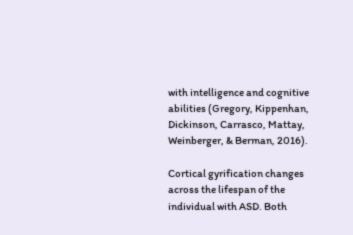with intelligence and cognitive abilities (Gregory, Kippenhan, Dickinson, Carrasco, Mattay, Weinberger, & Berman, 2016).

Cortical gyrification changes across the lifespan of the individual with ASD. Both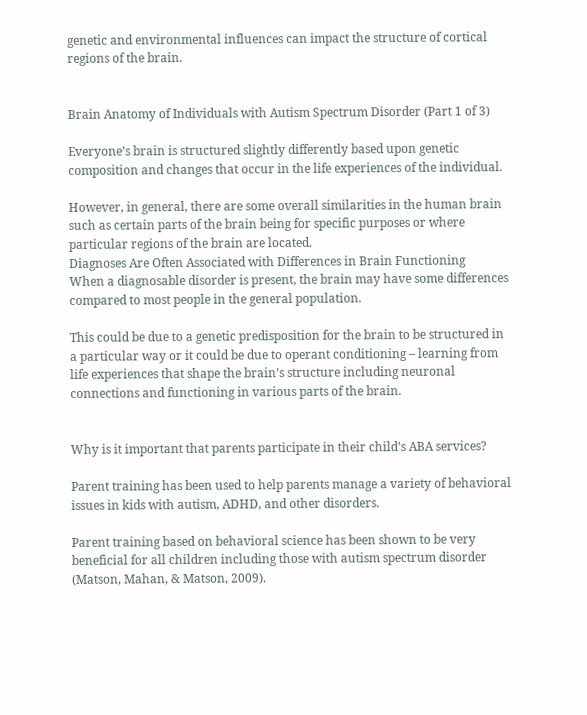genetic and environmental influences can impact the structure of cortical regions of the brain.


Brain Anatomy of Individuals with Autism Spectrum Disorder (Part 1 of 3)

Everyone’s brain is structured slightly differently based upon genetic composition and changes that occur in the life experiences of the individual.

However, in general, there are some overall similarities in the human brain such as certain parts of the brain being for specific purposes or where particular regions of the brain are located.
Diagnoses Are Often Associated with Differences in Brain Functioning
When a diagnosable disorder is present, the brain may have some differences compared to most people in the general population.

This could be due to a genetic predisposition for the brain to be structured in a particular way or it could be due to operant conditioning – learning from life experiences that shape the brain’s structure including neuronal connections and functioning in various parts of the brain.


Why is it important that parents participate in their child’s ABA services?

Parent training has been used to help parents manage a variety of behavioral issues in kids with autism, ADHD, and other disorders.

Parent training based on behavioral science has been shown to be very beneficial for all children including those with autism spectrum disorder (Matson, Mahan, & Matson, 2009).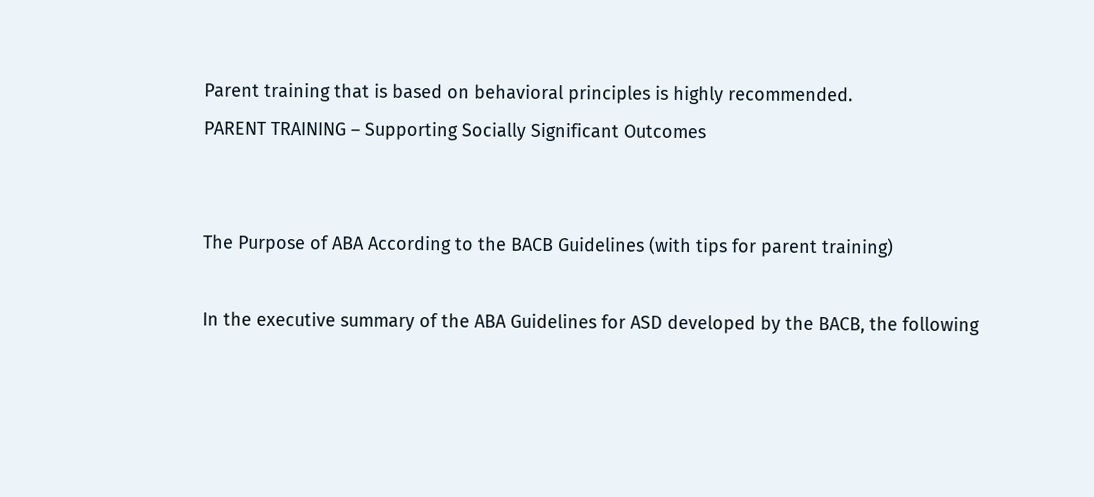Parent training that is based on behavioral principles is highly recommended.
PARENT TRAINING – Supporting Socially Significant Outcomes


The Purpose of ABA According to the BACB Guidelines (with tips for parent training)

In the executive summary of the ABA Guidelines for ASD developed by the BACB, the following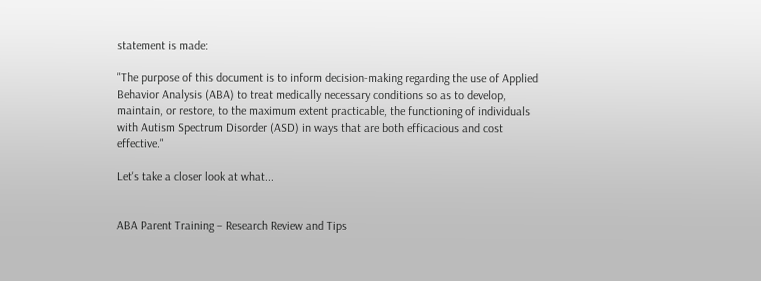statement is made:

"The purpose of this document is to inform decision-making regarding the use of Applied Behavior Analysis (ABA) to treat medically necessary conditions so as to develop, maintain, or restore, to the maximum extent practicable, the functioning of individuals with Autism Spectrum Disorder (ASD) in ways that are both efficacious and cost effective."

Let's take a closer look at what...


ABA Parent Training – Research Review and Tips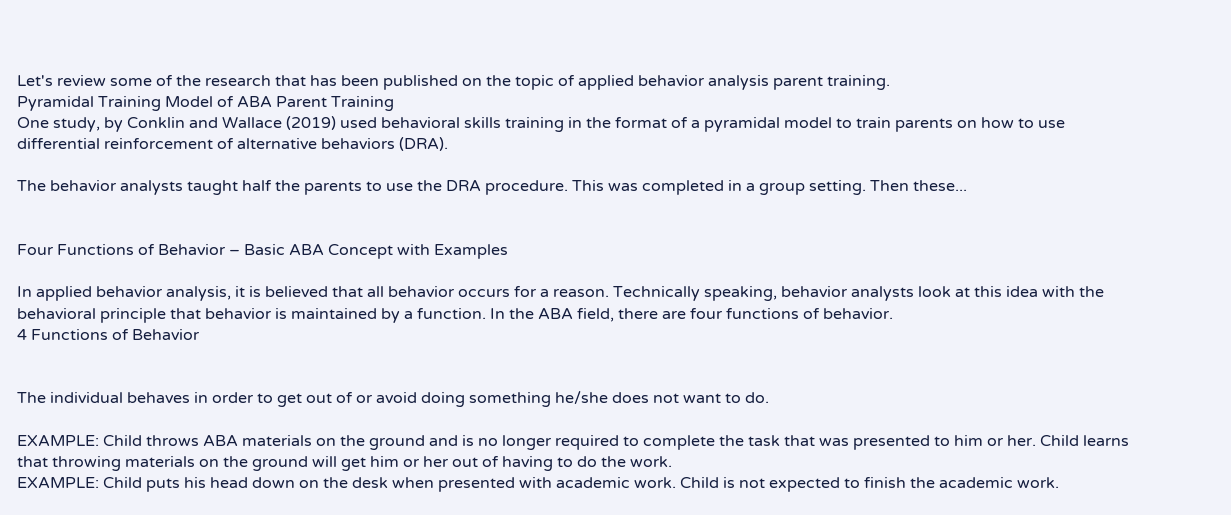Let's review some of the research that has been published on the topic of applied behavior analysis parent training.
Pyramidal Training Model of ABA Parent Training
One study, by Conklin and Wallace (2019) used behavioral skills training in the format of a pyramidal model to train parents on how to use differential reinforcement of alternative behaviors (DRA).

The behavior analysts taught half the parents to use the DRA procedure. This was completed in a group setting. Then these...


Four Functions of Behavior – Basic ABA Concept with Examples

In applied behavior analysis, it is believed that all behavior occurs for a reason. Technically speaking, behavior analysts look at this idea with the behavioral principle that behavior is maintained by a function. In the ABA field, there are four functions of behavior.
4 Functions of Behavior


The individual behaves in order to get out of or avoid doing something he/she does not want to do.

EXAMPLE: Child throws ABA materials on the ground and is no longer required to complete the task that was presented to him or her. Child learns that throwing materials on the ground will get him or her out of having to do the work.
EXAMPLE: Child puts his head down on the desk when presented with academic work. Child is not expected to finish the academic work.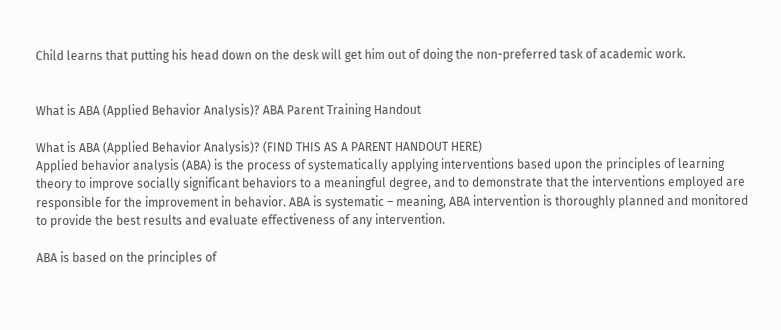Child learns that putting his head down on the desk will get him out of doing the non-preferred task of academic work.


What is ABA (Applied Behavior Analysis)? ABA Parent Training Handout

What is ABA (Applied Behavior Analysis)? (FIND THIS AS A PARENT HANDOUT HERE)
Applied behavior analysis (ABA) is the process of systematically applying interventions based upon the principles of learning theory to improve socially significant behaviors to a meaningful degree, and to demonstrate that the interventions employed are responsible for the improvement in behavior. ABA is systematic – meaning, ABA intervention is thoroughly planned and monitored to provide the best results and evaluate effectiveness of any intervention.

ABA is based on the principles of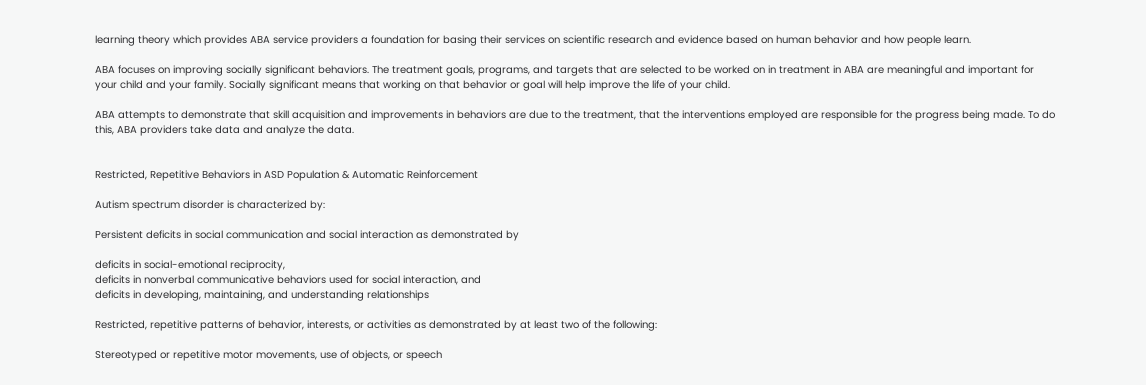learning theory which provides ABA service providers a foundation for basing their services on scientific research and evidence based on human behavior and how people learn.

ABA focuses on improving socially significant behaviors. The treatment goals, programs, and targets that are selected to be worked on in treatment in ABA are meaningful and important for your child and your family. Socially significant means that working on that behavior or goal will help improve the life of your child.

ABA attempts to demonstrate that skill acquisition and improvements in behaviors are due to the treatment, that the interventions employed are responsible for the progress being made. To do this, ABA providers take data and analyze the data.


Restricted, Repetitive Behaviors in ASD Population & Automatic Reinforcement

Autism spectrum disorder is characterized by:

Persistent deficits in social communication and social interaction as demonstrated by

deficits in social-emotional reciprocity,
deficits in nonverbal communicative behaviors used for social interaction, and
deficits in developing, maintaining, and understanding relationships

Restricted, repetitive patterns of behavior, interests, or activities as demonstrated by at least two of the following:

Stereotyped or repetitive motor movements, use of objects, or speech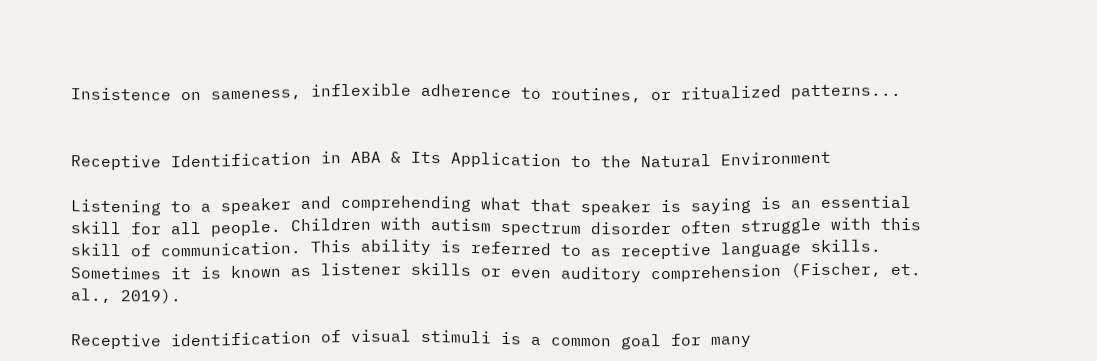Insistence on sameness, inflexible adherence to routines, or ritualized patterns...


Receptive Identification in ABA & Its Application to the Natural Environment

Listening to a speaker and comprehending what that speaker is saying is an essential skill for all people. Children with autism spectrum disorder often struggle with this skill of communication. This ability is referred to as receptive language skills. Sometimes it is known as listener skills or even auditory comprehension (Fischer, et. al., 2019).

Receptive identification of visual stimuli is a common goal for many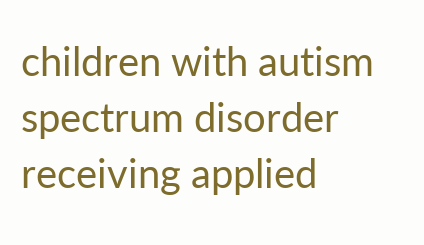children with autism spectrum disorder receiving applied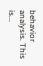behavior analysis. This is...